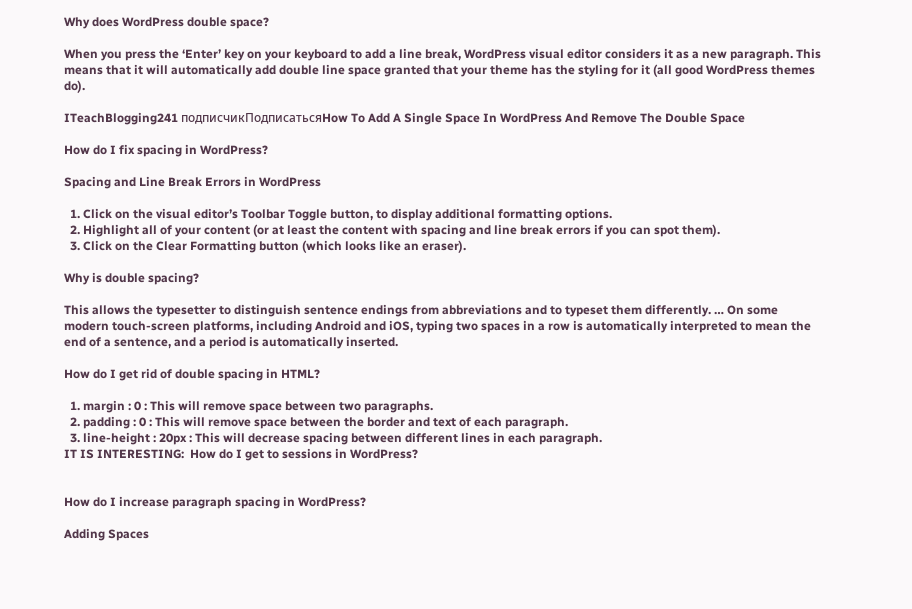Why does WordPress double space?

When you press the ‘Enter’ key on your keyboard to add a line break, WordPress visual editor considers it as a new paragraph. This means that it will automatically add double line space granted that your theme has the styling for it (all good WordPress themes do).

ITeachBlogging241 подписчикПодписатьсяHow To Add A Single Space In WordPress And Remove The Double Space

How do I fix spacing in WordPress?

Spacing and Line Break Errors in WordPress

  1. Click on the visual editor’s Toolbar Toggle button, to display additional formatting options.
  2. Highlight all of your content (or at least the content with spacing and line break errors if you can spot them).
  3. Click on the Clear Formatting button (which looks like an eraser).

Why is double spacing?

This allows the typesetter to distinguish sentence endings from abbreviations and to typeset them differently. … On some modern touch-screen platforms, including Android and iOS, typing two spaces in a row is automatically interpreted to mean the end of a sentence, and a period is automatically inserted.

How do I get rid of double spacing in HTML?

  1. margin : 0 : This will remove space between two paragraphs.
  2. padding : 0 : This will remove space between the border and text of each paragraph.
  3. line-height : 20px : This will decrease spacing between different lines in each paragraph.
IT IS INTERESTING:  How do I get to sessions in WordPress?


How do I increase paragraph spacing in WordPress?

Adding Spaces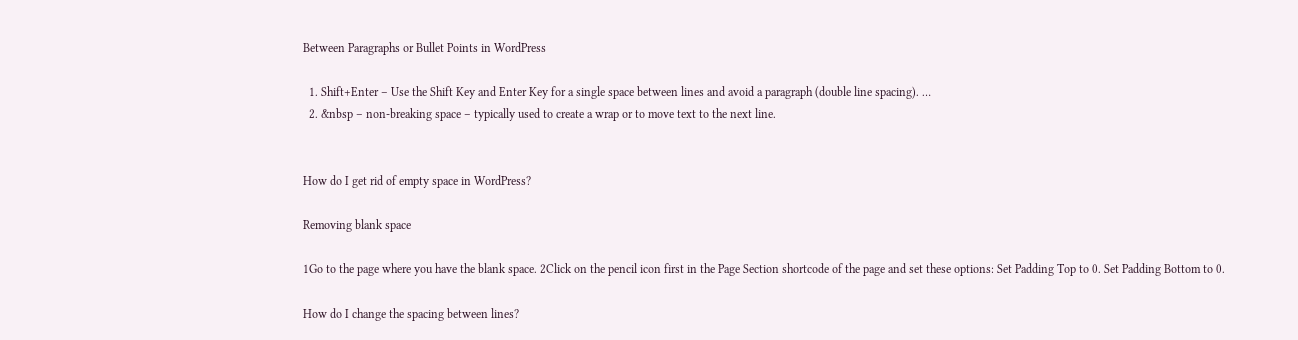Between Paragraphs or Bullet Points in WordPress

  1. Shift+Enter – Use the Shift Key and Enter Key for a single space between lines and avoid a paragraph (double line spacing). …
  2. &nbsp – non-breaking space – typically used to create a wrap or to move text to the next line.


How do I get rid of empty space in WordPress?

Removing blank space

1Go to the page where you have the blank space. 2Click on the pencil icon first in the Page Section shortcode of the page and set these options: Set Padding Top to 0. Set Padding Bottom to 0.

How do I change the spacing between lines?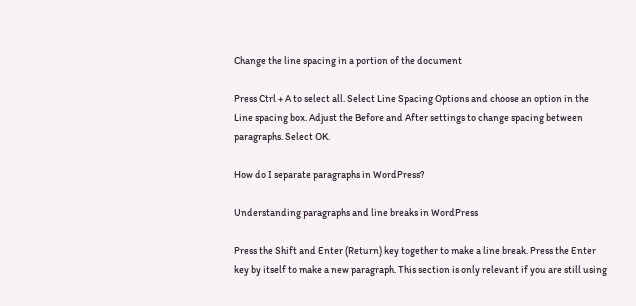Change the line spacing in a portion of the document

Press Ctrl + A to select all. Select Line Spacing Options and choose an option in the Line spacing box. Adjust the Before and After settings to change spacing between paragraphs. Select OK.

How do I separate paragraphs in WordPress?

Understanding paragraphs and line breaks in WordPress

Press the Shift and Enter (Return) key together to make a line break. Press the Enter key by itself to make a new paragraph. This section is only relevant if you are still using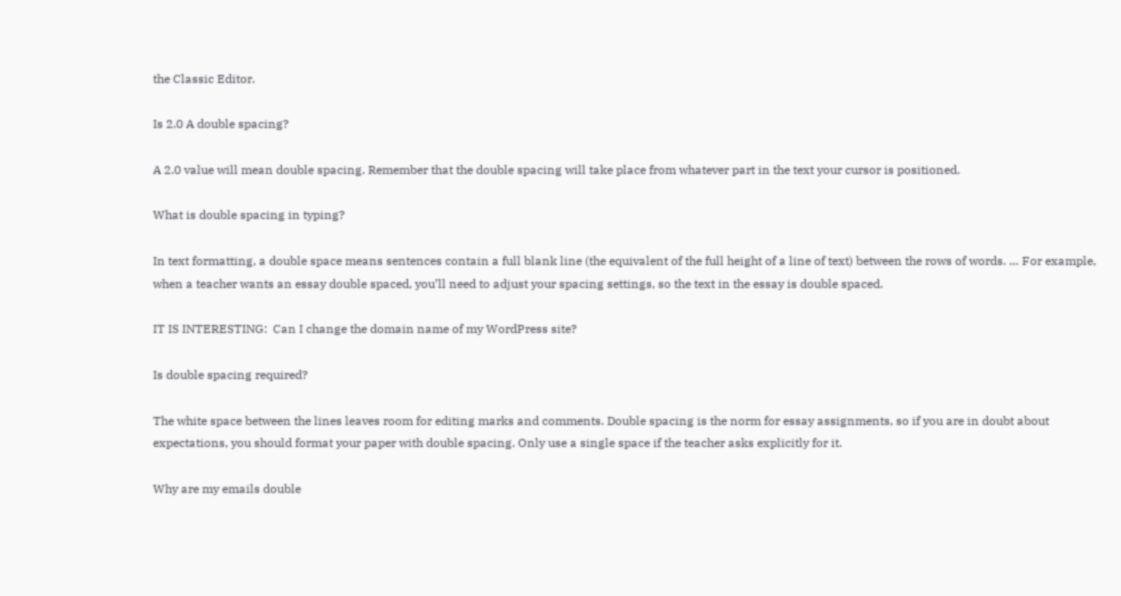the Classic Editor.

Is 2.0 A double spacing?

A 2.0 value will mean double spacing. Remember that the double spacing will take place from whatever part in the text your cursor is positioned.

What is double spacing in typing?

In text formatting, a double space means sentences contain a full blank line (the equivalent of the full height of a line of text) between the rows of words. … For example, when a teacher wants an essay double spaced, you’ll need to adjust your spacing settings, so the text in the essay is double spaced.

IT IS INTERESTING:  Can I change the domain name of my WordPress site?

Is double spacing required?

The white space between the lines leaves room for editing marks and comments. Double spacing is the norm for essay assignments, so if you are in doubt about expectations, you should format your paper with double spacing. Only use a single space if the teacher asks explicitly for it.

Why are my emails double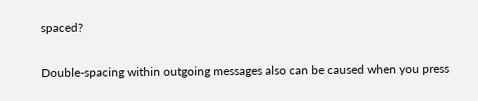spaced?

Double-spacing within outgoing messages also can be caused when you press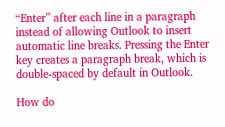“Enter” after each line in a paragraph instead of allowing Outlook to insert automatic line breaks. Pressing the Enter key creates a paragraph break, which is double-spaced by default in Outlook.

How do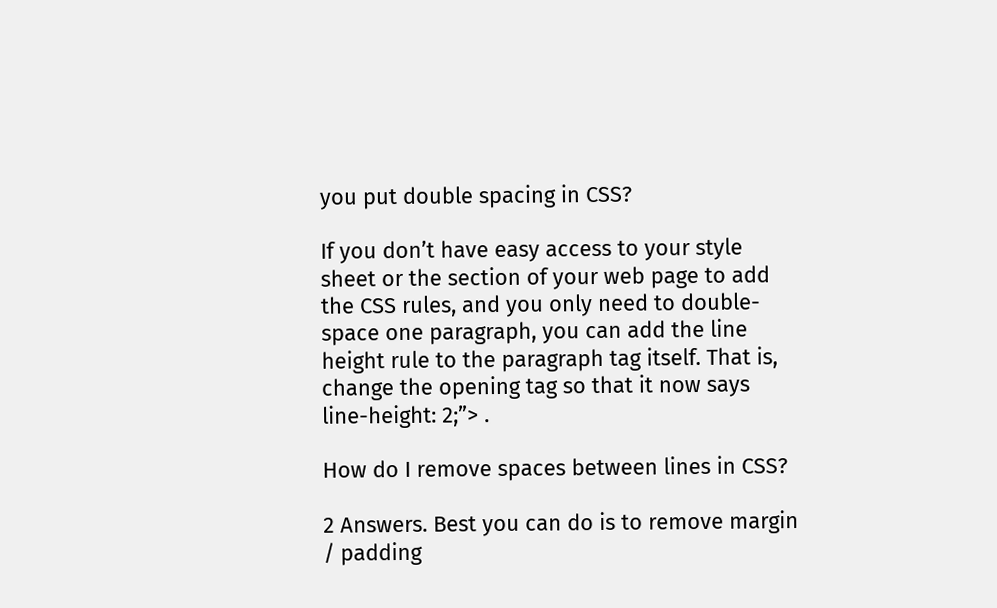you put double spacing in CSS?

If you don’t have easy access to your style sheet or the section of your web page to add the CSS rules, and you only need to double-space one paragraph, you can add the line height rule to the paragraph tag itself. That is, change the opening tag so that it now says line-height: 2;”> .

How do I remove spaces between lines in CSS?

2 Answers. Best you can do is to remove margin / padding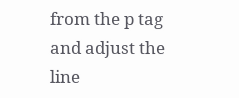from the p tag and adjust the line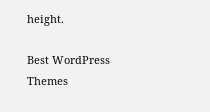height.

Best WordPress Themes